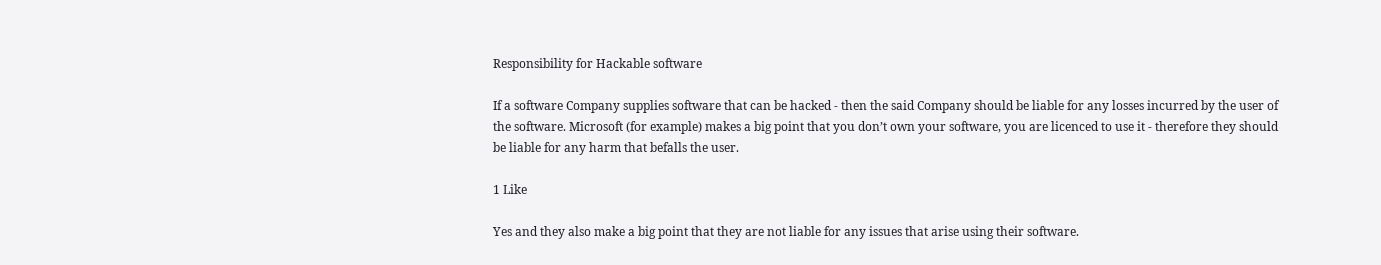Responsibility for Hackable software

If a software Company supplies software that can be hacked - then the said Company should be liable for any losses incurred by the user of the software. Microsoft (for example) makes a big point that you don’t own your software, you are licenced to use it - therefore they should be liable for any harm that befalls the user.

1 Like

Yes and they also make a big point that they are not liable for any issues that arise using their software.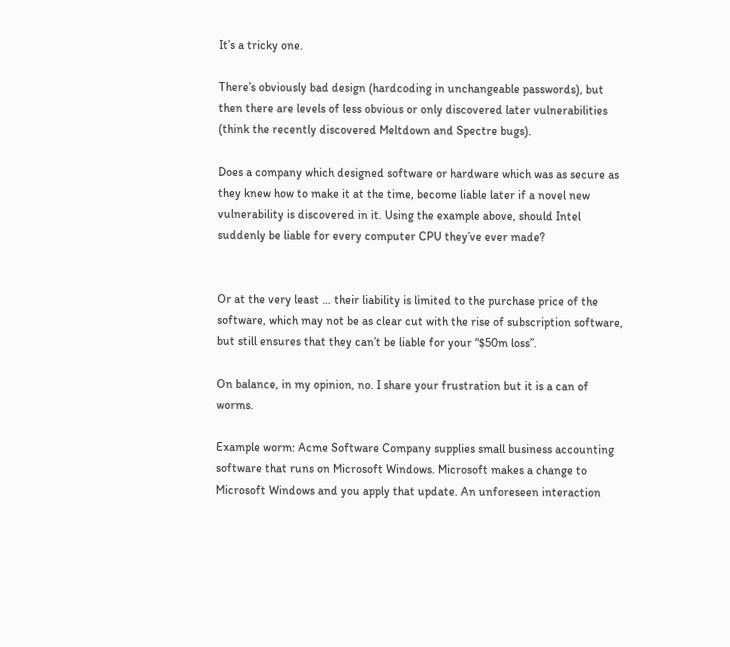It’s a tricky one.

There’s obviously bad design (hardcoding in unchangeable passwords), but then there are levels of less obvious or only discovered later vulnerabilities (think the recently discovered Meltdown and Spectre bugs).

Does a company which designed software or hardware which was as secure as they knew how to make it at the time, become liable later if a novel new vulnerability is discovered in it. Using the example above, should Intel suddenly be liable for every computer CPU they’ve ever made?


Or at the very least … their liability is limited to the purchase price of the software, which may not be as clear cut with the rise of subscription software, but still ensures that they can’t be liable for your “$50m loss”.

On balance, in my opinion, no. I share your frustration but it is a can of worms.

Example worm: Acme Software Company supplies small business accounting software that runs on Microsoft Windows. Microsoft makes a change to Microsoft Windows and you apply that update. An unforeseen interaction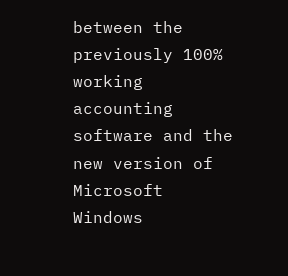between the previously 100% working accounting software and the new version of Microsoft Windows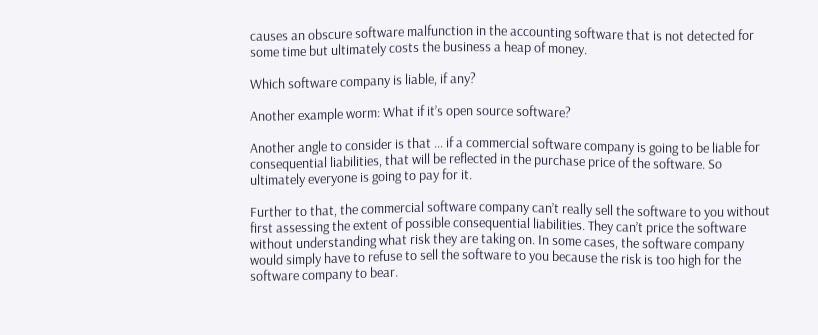causes an obscure software malfunction in the accounting software that is not detected for some time but ultimately costs the business a heap of money.

Which software company is liable, if any?

Another example worm: What if it’s open source software?

Another angle to consider is that … if a commercial software company is going to be liable for consequential liabilities, that will be reflected in the purchase price of the software. So ultimately everyone is going to pay for it.

Further to that, the commercial software company can’t really sell the software to you without first assessing the extent of possible consequential liabilities. They can’t price the software without understanding what risk they are taking on. In some cases, the software company would simply have to refuse to sell the software to you because the risk is too high for the software company to bear.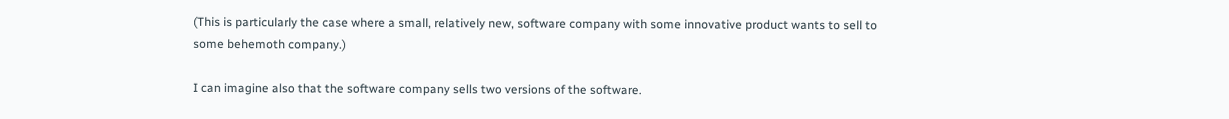(This is particularly the case where a small, relatively new, software company with some innovative product wants to sell to some behemoth company.)

I can imagine also that the software company sells two versions of the software.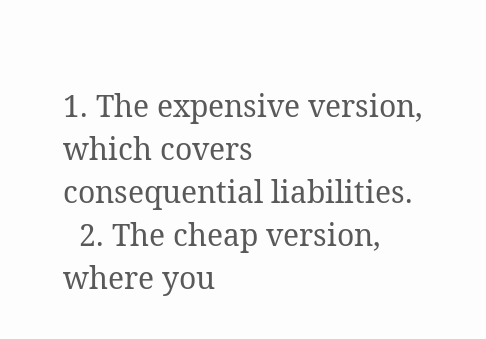1. The expensive version, which covers consequential liabilities.
  2. The cheap version, where you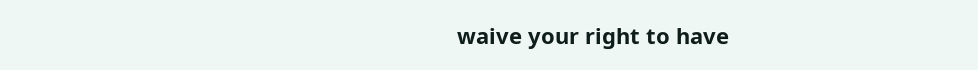waive your right to have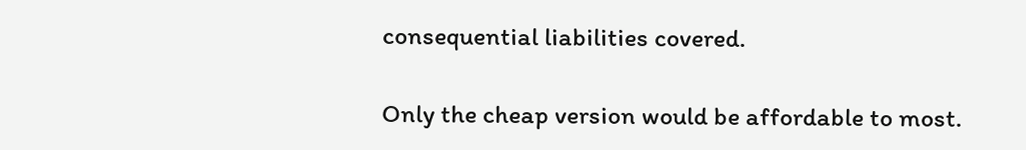consequential liabilities covered.

Only the cheap version would be affordable to most.